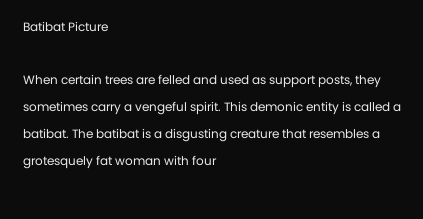Batibat Picture

When certain trees are felled and used as support posts, they sometimes carry a vengeful spirit. This demonic entity is called a batibat. The batibat is a disgusting creature that resembles a grotesquely fat woman with four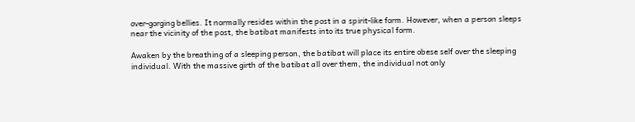over-gorging bellies. It normally resides within the post in a spirit-like form. However, when a person sleeps near the vicinity of the post, the batibat manifests into its true physical form.

Awaken by the breathing of a sleeping person, the batibat will place its entire obese self over the sleeping individual. With the massive girth of the batibat all over them, the individual not only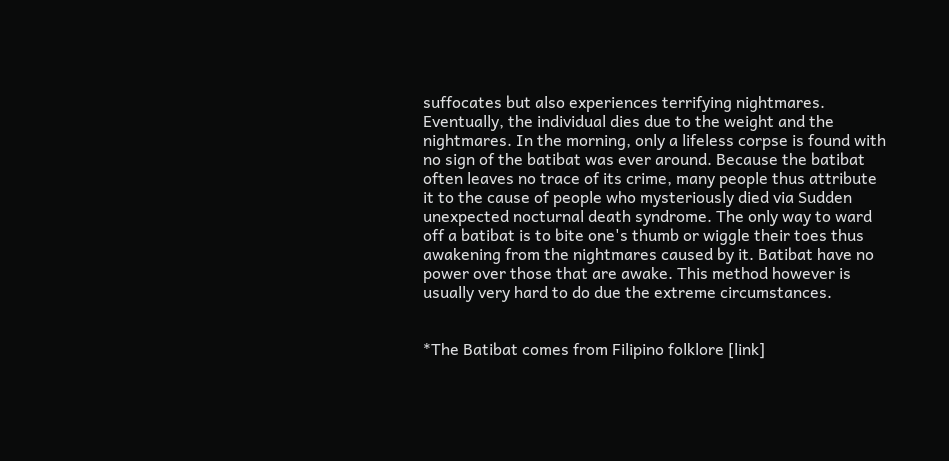suffocates but also experiences terrifying nightmares. Eventually, the individual dies due to the weight and the nightmares. In the morning, only a lifeless corpse is found with no sign of the batibat was ever around. Because the batibat often leaves no trace of its crime, many people thus attribute it to the cause of people who mysteriously died via Sudden unexpected nocturnal death syndrome. The only way to ward off a batibat is to bite one's thumb or wiggle their toes thus awakening from the nightmares caused by it. Batibat have no power over those that are awake. This method however is usually very hard to do due the extreme circumstances.


*The Batibat comes from Filipino folklore [link]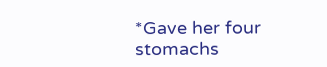*Gave her four stomachs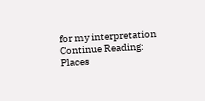for my interpretation
Continue Reading: Places